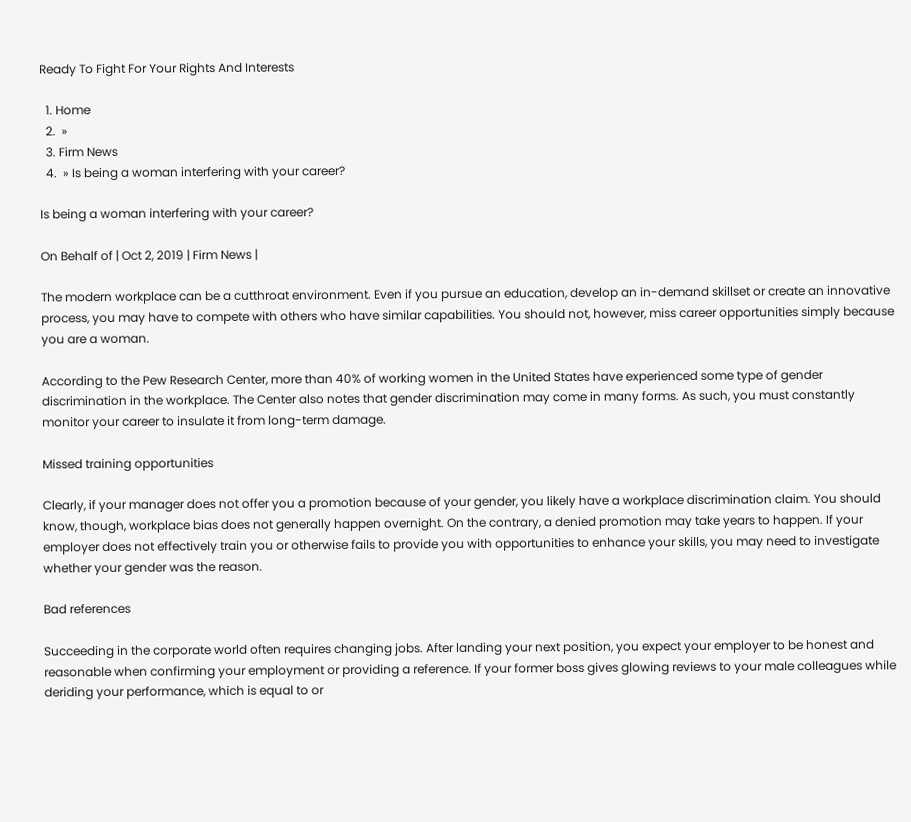Ready To Fight For Your Rights And Interests

  1. Home
  2.  »
  3. Firm News
  4.  » Is being a woman interfering with your career?

Is being a woman interfering with your career?

On Behalf of | Oct 2, 2019 | Firm News |

The modern workplace can be a cutthroat environment. Even if you pursue an education, develop an in-demand skillset or create an innovative process, you may have to compete with others who have similar capabilities. You should not, however, miss career opportunities simply because you are a woman.

According to the Pew Research Center, more than 40% of working women in the United States have experienced some type of gender discrimination in the workplace. The Center also notes that gender discrimination may come in many forms. As such, you must constantly monitor your career to insulate it from long-term damage.

Missed training opportunities

Clearly, if your manager does not offer you a promotion because of your gender, you likely have a workplace discrimination claim. You should know, though, workplace bias does not generally happen overnight. On the contrary, a denied promotion may take years to happen. If your employer does not effectively train you or otherwise fails to provide you with opportunities to enhance your skills, you may need to investigate whether your gender was the reason.

Bad references

Succeeding in the corporate world often requires changing jobs. After landing your next position, you expect your employer to be honest and reasonable when confirming your employment or providing a reference. If your former boss gives glowing reviews to your male colleagues while deriding your performance, which is equal to or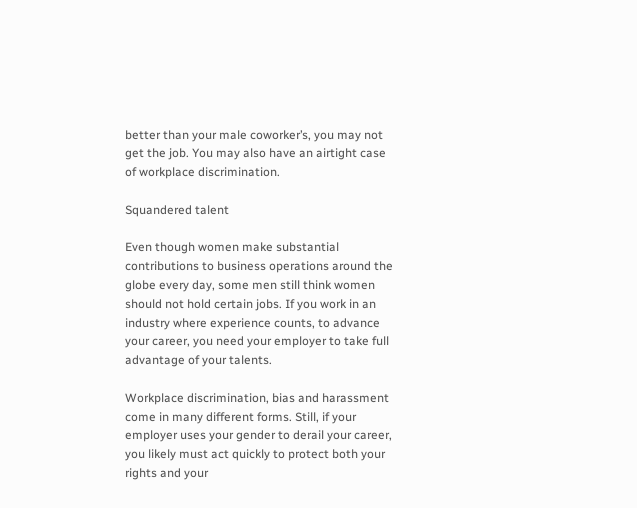better than your male coworker’s, you may not get the job. You may also have an airtight case of workplace discrimination.

Squandered talent

Even though women make substantial contributions to business operations around the globe every day, some men still think women should not hold certain jobs. If you work in an industry where experience counts, to advance your career, you need your employer to take full advantage of your talents.

Workplace discrimination, bias and harassment come in many different forms. Still, if your employer uses your gender to derail your career, you likely must act quickly to protect both your rights and your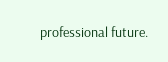professional future.